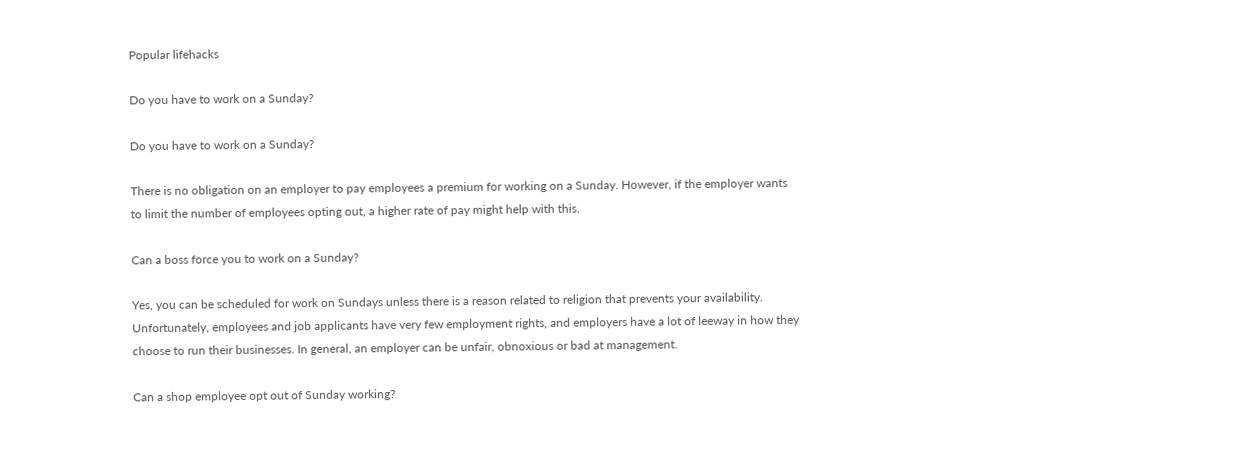Popular lifehacks

Do you have to work on a Sunday?

Do you have to work on a Sunday?

There is no obligation on an employer to pay employees a premium for working on a Sunday. However, if the employer wants to limit the number of employees opting out, a higher rate of pay might help with this.

Can a boss force you to work on a Sunday?

Yes, you can be scheduled for work on Sundays unless there is a reason related to religion that prevents your availability. Unfortunately, employees and job applicants have very few employment rights, and employers have a lot of leeway in how they choose to run their businesses. In general, an employer can be unfair, obnoxious or bad at management.

Can a shop employee opt out of Sunday working?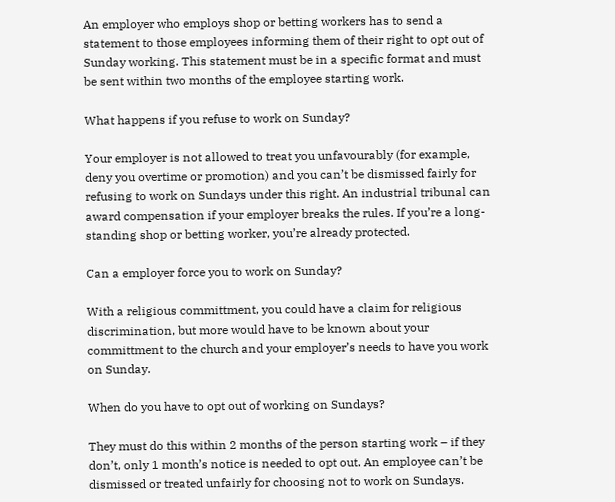An employer who employs shop or betting workers has to send a statement to those employees informing them of their right to opt out of Sunday working. This statement must be in a specific format and must be sent within two months of the employee starting work.

What happens if you refuse to work on Sunday?

Your employer is not allowed to treat you unfavourably (for example, deny you overtime or promotion) and you can’t be dismissed fairly for refusing to work on Sundays under this right. An industrial tribunal can award compensation if your employer breaks the rules. If you’re a long-standing shop or betting worker, you’re already protected.

Can a employer force you to work on Sunday?

With a religious committment, you could have a claim for religious discrimination, but more would have to be known about your committment to the church and your employer’s needs to have you work on Sunday.

When do you have to opt out of working on Sundays?

They must do this within 2 months of the person starting work – if they don’t, only 1 month’s notice is needed to opt out. An employee can’t be dismissed or treated unfairly for choosing not to work on Sundays.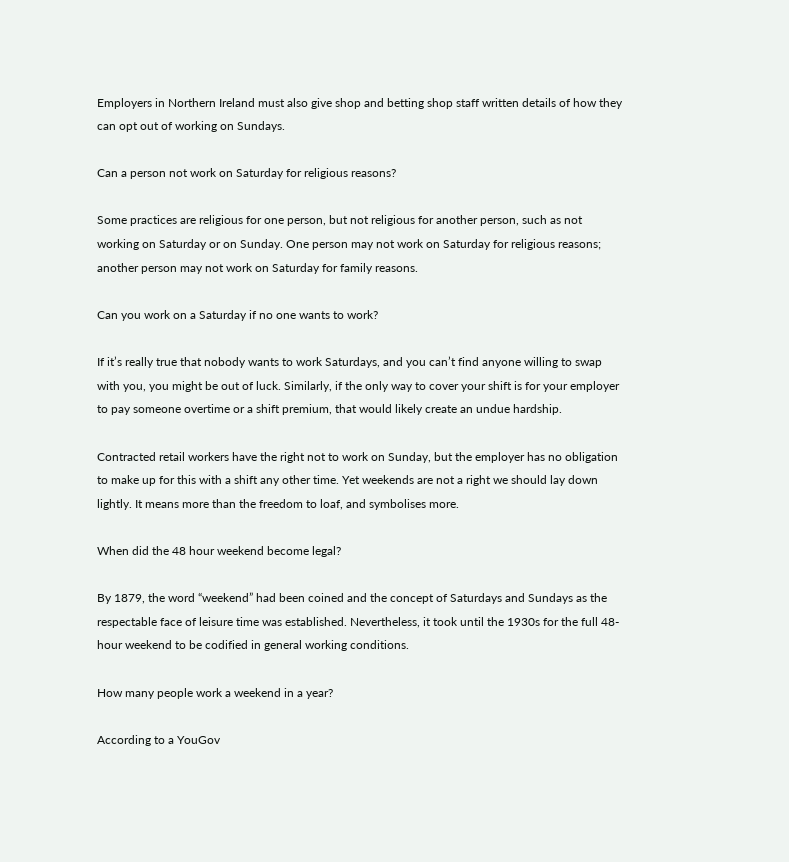Employers in Northern Ireland must also give shop and betting shop staff written details of how they can opt out of working on Sundays.

Can a person not work on Saturday for religious reasons?

Some practices are religious for one person, but not religious for another person, such as not working on Saturday or on Sunday. One person may not work on Saturday for religious reasons; another person may not work on Saturday for family reasons.

Can you work on a Saturday if no one wants to work?

If it’s really true that nobody wants to work Saturdays, and you can’t find anyone willing to swap with you, you might be out of luck. Similarly, if the only way to cover your shift is for your employer to pay someone overtime or a shift premium, that would likely create an undue hardship.

Contracted retail workers have the right not to work on Sunday, but the employer has no obligation to make up for this with a shift any other time. Yet weekends are not a right we should lay down lightly. It means more than the freedom to loaf, and symbolises more.

When did the 48 hour weekend become legal?

By 1879, the word “weekend” had been coined and the concept of Saturdays and Sundays as the respectable face of leisure time was established. Nevertheless, it took until the 1930s for the full 48-hour weekend to be codified in general working conditions.

How many people work a weekend in a year?

According to a YouGov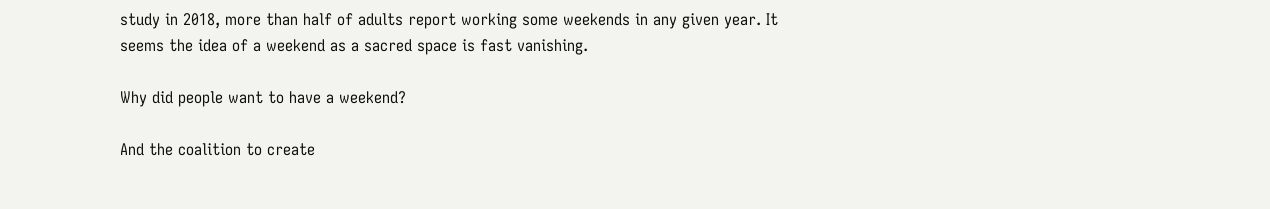study in 2018, more than half of adults report working some weekends in any given year. It seems the idea of a weekend as a sacred space is fast vanishing.

Why did people want to have a weekend?

And the coalition to create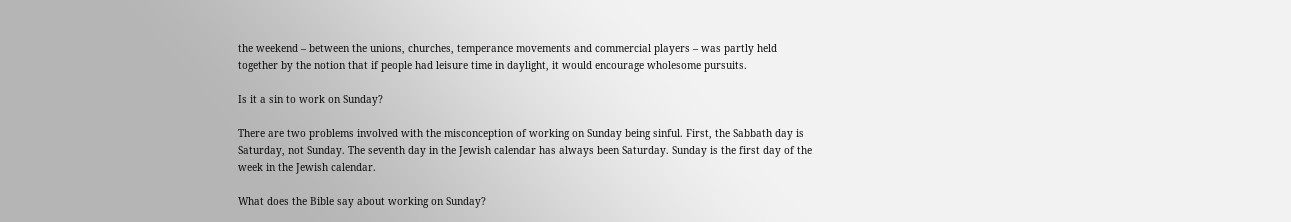the weekend – between the unions, churches, temperance movements and commercial players – was partly held together by the notion that if people had leisure time in daylight, it would encourage wholesome pursuits.

Is it a sin to work on Sunday?

There are two problems involved with the misconception of working on Sunday being sinful. First, the Sabbath day is Saturday, not Sunday. The seventh day in the Jewish calendar has always been Saturday. Sunday is the first day of the week in the Jewish calendar.

What does the Bible say about working on Sunday?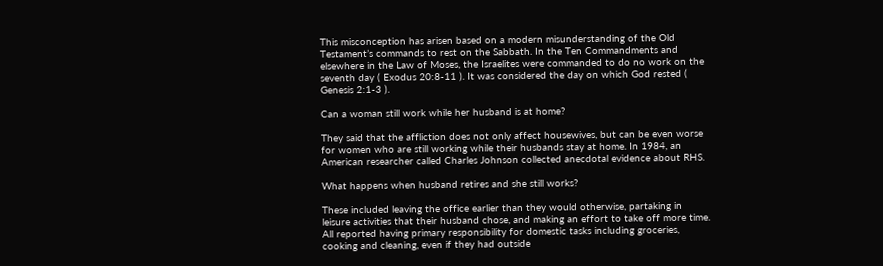This misconception has arisen based on a modern misunderstanding of the Old Testament’s commands to rest on the Sabbath. In the Ten Commandments and elsewhere in the Law of Moses, the Israelites were commanded to do no work on the seventh day ( Exodus 20:8-11 ). It was considered the day on which God rested ( Genesis 2:1-3 ).

Can a woman still work while her husband is at home?

They said that the affliction does not only affect housewives, but can be even worse for women who are still working while their husbands stay at home. In 1984, an American researcher called Charles Johnson collected anecdotal evidence about RHS.

What happens when husband retires and she still works?

These included leaving the office earlier than they would otherwise, partaking in leisure activities that their husband chose, and making an effort to take off more time. All reported having primary responsibility for domestic tasks including groceries, cooking and cleaning, even if they had outside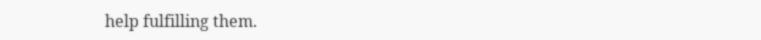help fulfilling them.